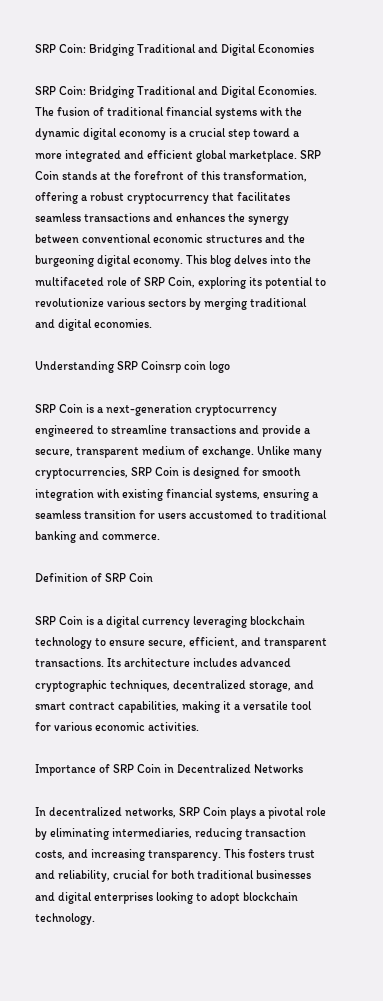SRP Coin: Bridging Traditional and Digital Economies

SRP Coin: Bridging Traditional and Digital Economies. The fusion of traditional financial systems with the dynamic digital economy is a crucial step toward a more integrated and efficient global marketplace. SRP Coin stands at the forefront of this transformation, offering a robust cryptocurrency that facilitates seamless transactions and enhances the synergy between conventional economic structures and the burgeoning digital economy. This blog delves into the multifaceted role of SRP Coin, exploring its potential to revolutionize various sectors by merging traditional and digital economies.

Understanding SRP Coinsrp coin logo

SRP Coin is a next-generation cryptocurrency engineered to streamline transactions and provide a secure, transparent medium of exchange. Unlike many cryptocurrencies, SRP Coin is designed for smooth integration with existing financial systems, ensuring a seamless transition for users accustomed to traditional banking and commerce.

Definition of SRP Coin

SRP Coin is a digital currency leveraging blockchain technology to ensure secure, efficient, and transparent transactions. Its architecture includes advanced cryptographic techniques, decentralized storage, and smart contract capabilities, making it a versatile tool for various economic activities.

Importance of SRP Coin in Decentralized Networks

In decentralized networks, SRP Coin plays a pivotal role by eliminating intermediaries, reducing transaction costs, and increasing transparency. This fosters trust and reliability, crucial for both traditional businesses and digital enterprises looking to adopt blockchain technology.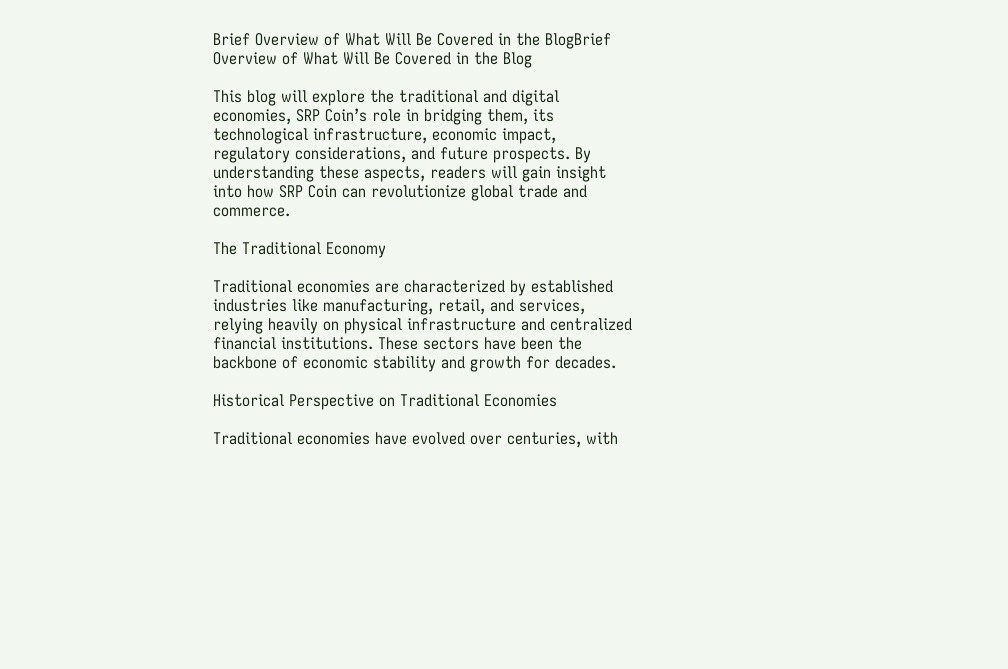Brief Overview of What Will Be Covered in the BlogBrief Overview of What Will Be Covered in the Blog

This blog will explore the traditional and digital economies, SRP Coin’s role in bridging them, its technological infrastructure, economic impact, regulatory considerations, and future prospects. By understanding these aspects, readers will gain insight into how SRP Coin can revolutionize global trade and commerce.

The Traditional Economy

Traditional economies are characterized by established industries like manufacturing, retail, and services, relying heavily on physical infrastructure and centralized financial institutions. These sectors have been the backbone of economic stability and growth for decades.

Historical Perspective on Traditional Economies

Traditional economies have evolved over centuries, with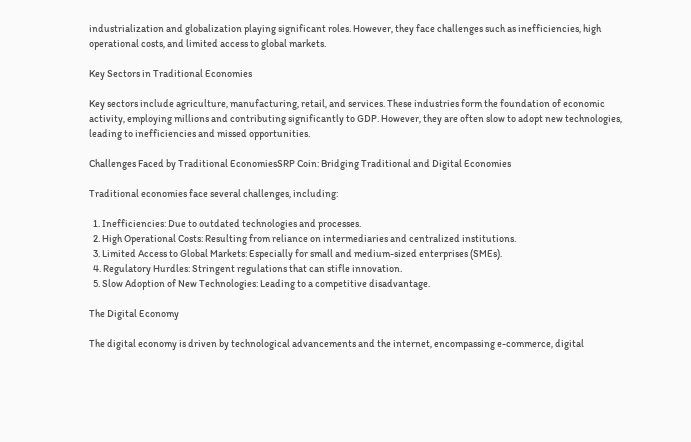industrialization and globalization playing significant roles. However, they face challenges such as inefficiencies, high operational costs, and limited access to global markets.

Key Sectors in Traditional Economies

Key sectors include agriculture, manufacturing, retail, and services. These industries form the foundation of economic activity, employing millions and contributing significantly to GDP. However, they are often slow to adopt new technologies, leading to inefficiencies and missed opportunities.

Challenges Faced by Traditional EconomiesSRP Coin: Bridging Traditional and Digital Economies

Traditional economies face several challenges, including:

  1. Inefficiencies: Due to outdated technologies and processes.
  2. High Operational Costs: Resulting from reliance on intermediaries and centralized institutions.
  3. Limited Access to Global Markets: Especially for small and medium-sized enterprises (SMEs).
  4. Regulatory Hurdles: Stringent regulations that can stifle innovation.
  5. Slow Adoption of New Technologies: Leading to a competitive disadvantage.

The Digital Economy

The digital economy is driven by technological advancements and the internet, encompassing e-commerce, digital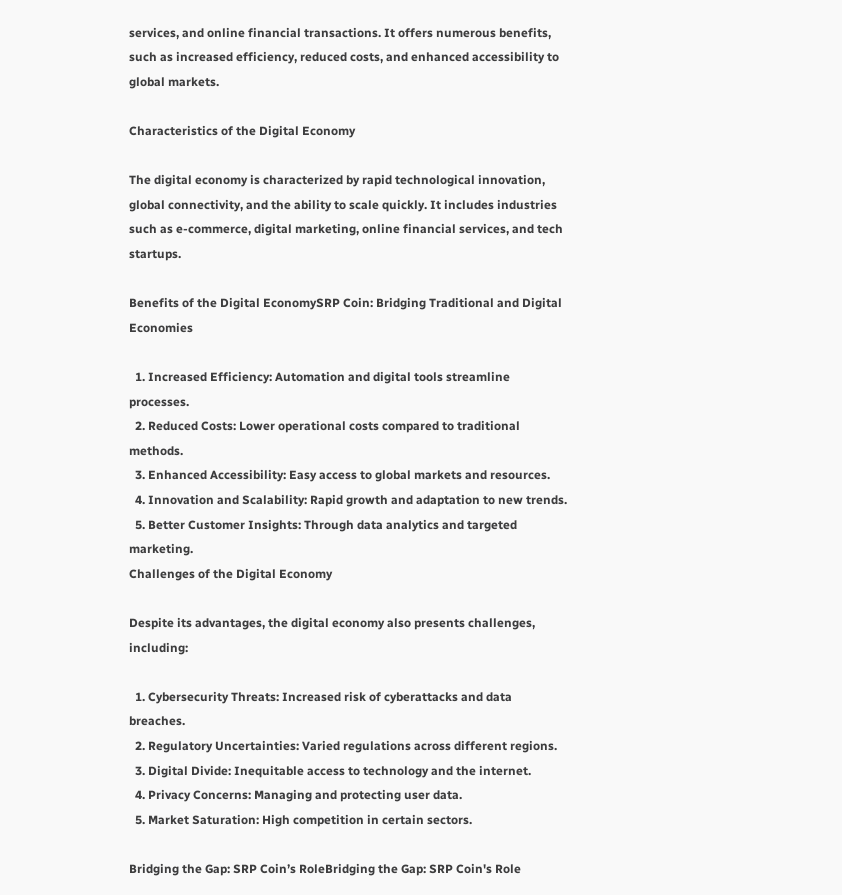services, and online financial transactions. It offers numerous benefits, such as increased efficiency, reduced costs, and enhanced accessibility to global markets.

Characteristics of the Digital Economy

The digital economy is characterized by rapid technological innovation, global connectivity, and the ability to scale quickly. It includes industries such as e-commerce, digital marketing, online financial services, and tech startups.

Benefits of the Digital EconomySRP Coin: Bridging Traditional and Digital Economies

  1. Increased Efficiency: Automation and digital tools streamline processes.
  2. Reduced Costs: Lower operational costs compared to traditional methods.
  3. Enhanced Accessibility: Easy access to global markets and resources.
  4. Innovation and Scalability: Rapid growth and adaptation to new trends.
  5. Better Customer Insights: Through data analytics and targeted marketing.
Challenges of the Digital Economy

Despite its advantages, the digital economy also presents challenges, including:

  1. Cybersecurity Threats: Increased risk of cyberattacks and data breaches.
  2. Regulatory Uncertainties: Varied regulations across different regions.
  3. Digital Divide: Inequitable access to technology and the internet.
  4. Privacy Concerns: Managing and protecting user data.
  5. Market Saturation: High competition in certain sectors.

Bridging the Gap: SRP Coin’s RoleBridging the Gap: SRP Coin's Role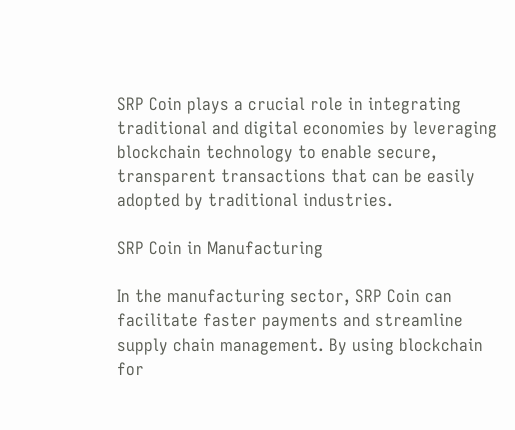SRP Coin plays a crucial role in integrating traditional and digital economies by leveraging blockchain technology to enable secure, transparent transactions that can be easily adopted by traditional industries.

SRP Coin in Manufacturing

In the manufacturing sector, SRP Coin can facilitate faster payments and streamline supply chain management. By using blockchain for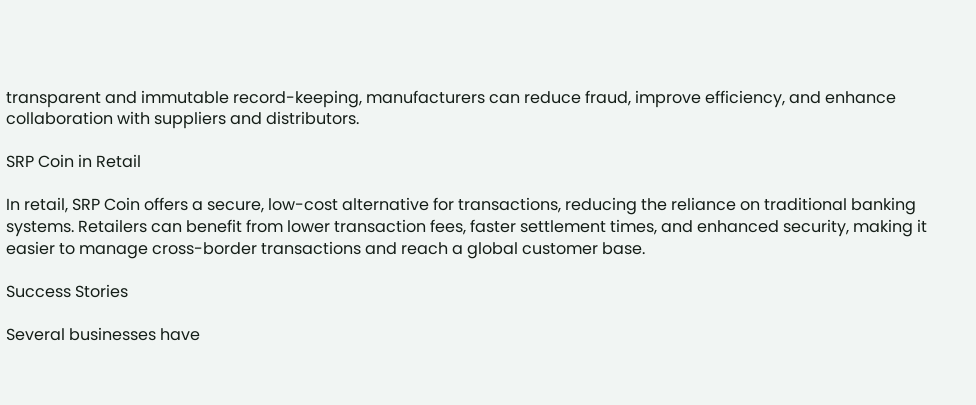transparent and immutable record-keeping, manufacturers can reduce fraud, improve efficiency, and enhance collaboration with suppliers and distributors.

SRP Coin in Retail

In retail, SRP Coin offers a secure, low-cost alternative for transactions, reducing the reliance on traditional banking systems. Retailers can benefit from lower transaction fees, faster settlement times, and enhanced security, making it easier to manage cross-border transactions and reach a global customer base.

Success Stories

Several businesses have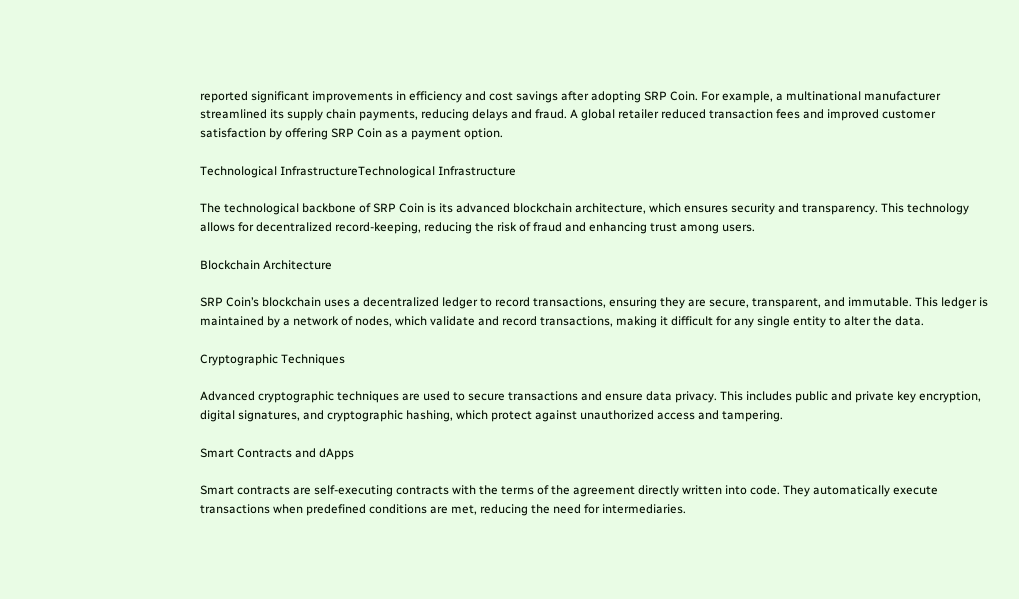reported significant improvements in efficiency and cost savings after adopting SRP Coin. For example, a multinational manufacturer streamlined its supply chain payments, reducing delays and fraud. A global retailer reduced transaction fees and improved customer satisfaction by offering SRP Coin as a payment option.

Technological InfrastructureTechnological Infrastructure

The technological backbone of SRP Coin is its advanced blockchain architecture, which ensures security and transparency. This technology allows for decentralized record-keeping, reducing the risk of fraud and enhancing trust among users.

Blockchain Architecture

SRP Coin’s blockchain uses a decentralized ledger to record transactions, ensuring they are secure, transparent, and immutable. This ledger is maintained by a network of nodes, which validate and record transactions, making it difficult for any single entity to alter the data.

Cryptographic Techniques

Advanced cryptographic techniques are used to secure transactions and ensure data privacy. This includes public and private key encryption, digital signatures, and cryptographic hashing, which protect against unauthorized access and tampering.

Smart Contracts and dApps

Smart contracts are self-executing contracts with the terms of the agreement directly written into code. They automatically execute transactions when predefined conditions are met, reducing the need for intermediaries.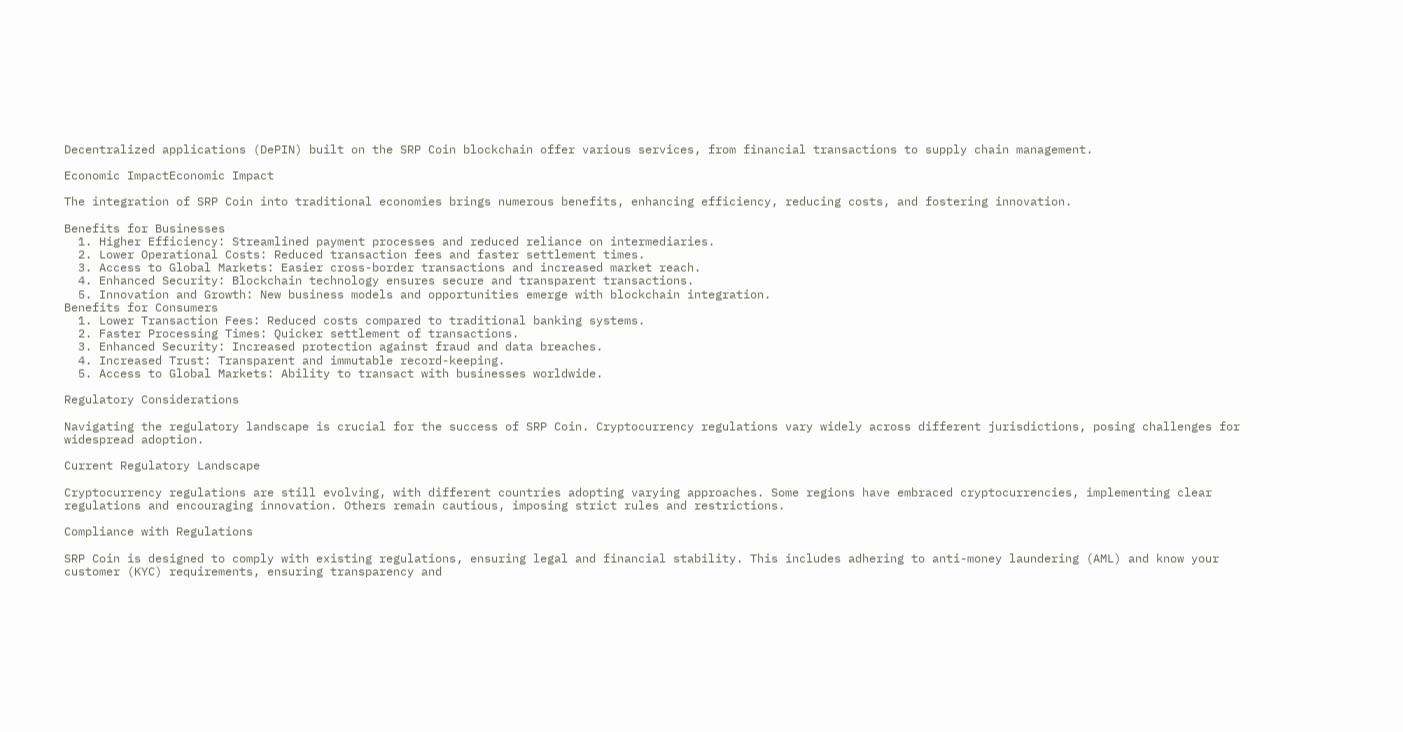Decentralized applications (DePIN) built on the SRP Coin blockchain offer various services, from financial transactions to supply chain management.

Economic ImpactEconomic Impact

The integration of SRP Coin into traditional economies brings numerous benefits, enhancing efficiency, reducing costs, and fostering innovation.

Benefits for Businesses
  1. Higher Efficiency: Streamlined payment processes and reduced reliance on intermediaries.
  2. Lower Operational Costs: Reduced transaction fees and faster settlement times.
  3. Access to Global Markets: Easier cross-border transactions and increased market reach.
  4. Enhanced Security: Blockchain technology ensures secure and transparent transactions.
  5. Innovation and Growth: New business models and opportunities emerge with blockchain integration.
Benefits for Consumers
  1. Lower Transaction Fees: Reduced costs compared to traditional banking systems.
  2. Faster Processing Times: Quicker settlement of transactions.
  3. Enhanced Security: Increased protection against fraud and data breaches.
  4. Increased Trust: Transparent and immutable record-keeping.
  5. Access to Global Markets: Ability to transact with businesses worldwide.

Regulatory Considerations

Navigating the regulatory landscape is crucial for the success of SRP Coin. Cryptocurrency regulations vary widely across different jurisdictions, posing challenges for widespread adoption.

Current Regulatory Landscape

Cryptocurrency regulations are still evolving, with different countries adopting varying approaches. Some regions have embraced cryptocurrencies, implementing clear regulations and encouraging innovation. Others remain cautious, imposing strict rules and restrictions.

Compliance with Regulations

SRP Coin is designed to comply with existing regulations, ensuring legal and financial stability. This includes adhering to anti-money laundering (AML) and know your customer (KYC) requirements, ensuring transparency and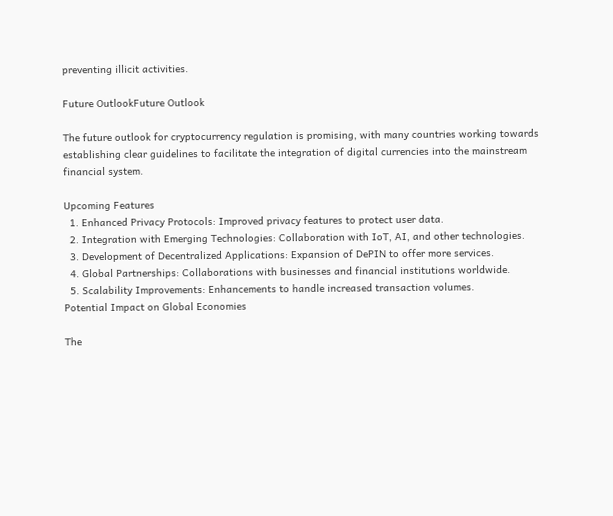preventing illicit activities.

Future OutlookFuture Outlook

The future outlook for cryptocurrency regulation is promising, with many countries working towards establishing clear guidelines to facilitate the integration of digital currencies into the mainstream financial system.

Upcoming Features
  1. Enhanced Privacy Protocols: Improved privacy features to protect user data.
  2. Integration with Emerging Technologies: Collaboration with IoT, AI, and other technologies.
  3. Development of Decentralized Applications: Expansion of DePIN to offer more services.
  4. Global Partnerships: Collaborations with businesses and financial institutions worldwide.
  5. Scalability Improvements: Enhancements to handle increased transaction volumes.
Potential Impact on Global Economies

The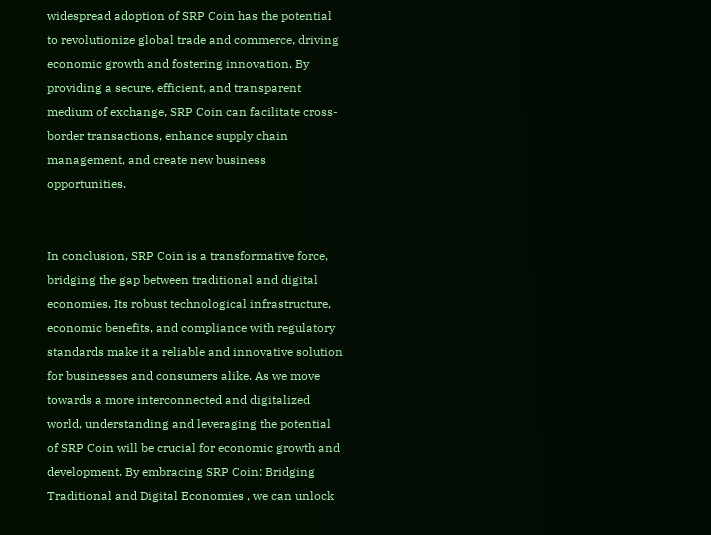widespread adoption of SRP Coin has the potential to revolutionize global trade and commerce, driving economic growth and fostering innovation. By providing a secure, efficient, and transparent medium of exchange, SRP Coin can facilitate cross-border transactions, enhance supply chain management, and create new business opportunities.


In conclusion, SRP Coin is a transformative force, bridging the gap between traditional and digital economies. Its robust technological infrastructure, economic benefits, and compliance with regulatory standards make it a reliable and innovative solution for businesses and consumers alike. As we move towards a more interconnected and digitalized world, understanding and leveraging the potential of SRP Coin will be crucial for economic growth and development. By embracing SRP Coin: Bridging Traditional and Digital Economies , we can unlock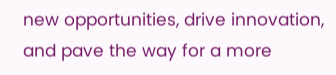new opportunities, drive innovation, and pave the way for a more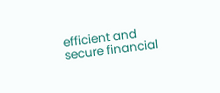efficient and secure financial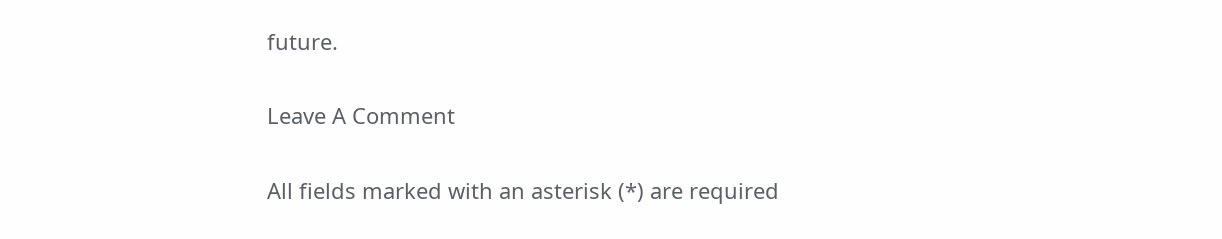future.

Leave A Comment

All fields marked with an asterisk (*) are required